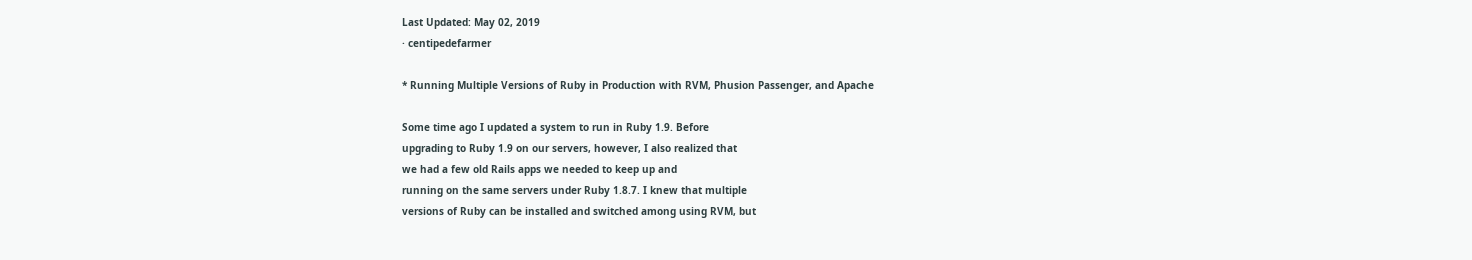Last Updated: May 02, 2019
· centipedefarmer

* Running Multiple Versions of Ruby in Production with RVM, Phusion Passenger, and Apache

Some time ago I updated a system to run in Ruby 1.9. Before
upgrading to Ruby 1.9 on our servers, however, I also realized that
we had a few old Rails apps we needed to keep up and
running on the same servers under Ruby 1.8.7. I knew that multiple
versions of Ruby can be installed and switched among using RVM, but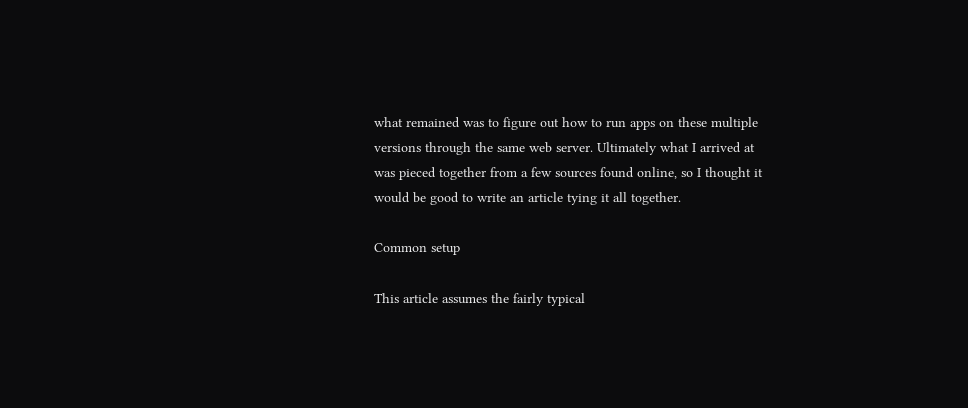what remained was to figure out how to run apps on these multiple
versions through the same web server. Ultimately what I arrived at
was pieced together from a few sources found online, so I thought it
would be good to write an article tying it all together.

Common setup

This article assumes the fairly typical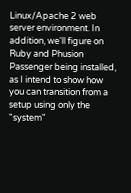Linux/Apache 2 web server environment. In addition, we'll figure on Ruby and Phusion Passenger being installed, as I intend to show how you can transition from a setup using only the "system"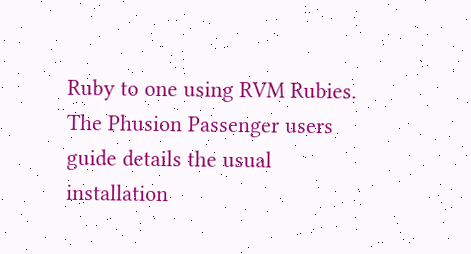Ruby to one using RVM Rubies. The Phusion Passenger users guide details the usual installation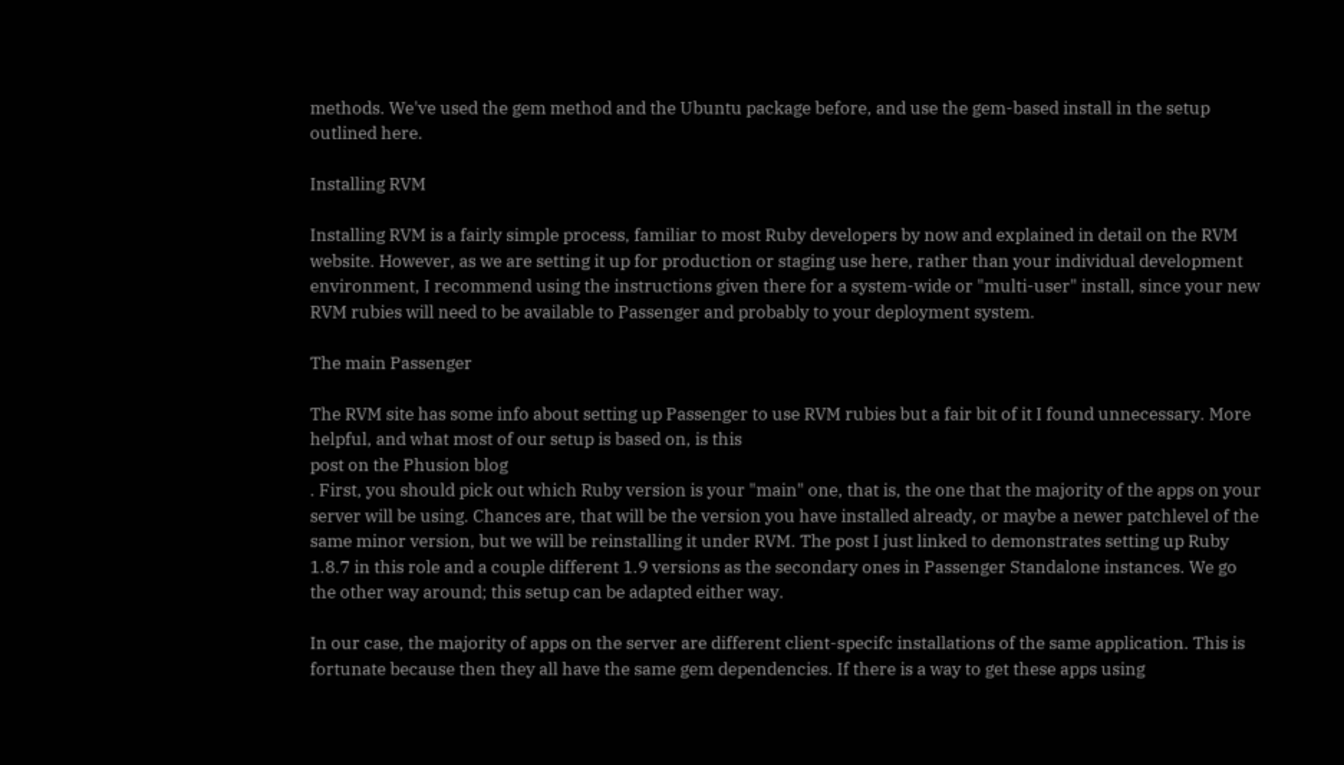methods. We've used the gem method and the Ubuntu package before, and use the gem-based install in the setup outlined here.

Installing RVM

Installing RVM is a fairly simple process, familiar to most Ruby developers by now and explained in detail on the RVM website. However, as we are setting it up for production or staging use here, rather than your individual development environment, I recommend using the instructions given there for a system-wide or "multi-user" install, since your new RVM rubies will need to be available to Passenger and probably to your deployment system.

The main Passenger

The RVM site has some info about setting up Passenger to use RVM rubies but a fair bit of it I found unnecessary. More helpful, and what most of our setup is based on, is this
post on the Phusion blog
. First, you should pick out which Ruby version is your "main" one, that is, the one that the majority of the apps on your server will be using. Chances are, that will be the version you have installed already, or maybe a newer patchlevel of the same minor version, but we will be reinstalling it under RVM. The post I just linked to demonstrates setting up Ruby 1.8.7 in this role and a couple different 1.9 versions as the secondary ones in Passenger Standalone instances. We go the other way around; this setup can be adapted either way.

In our case, the majority of apps on the server are different client-specifc installations of the same application. This is fortunate because then they all have the same gem dependencies. If there is a way to get these apps using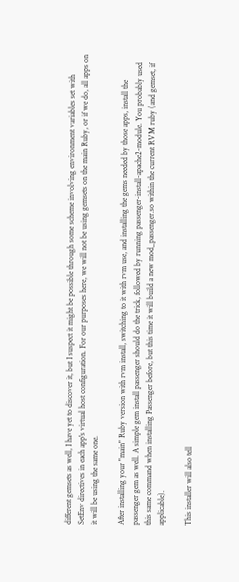different gemsets as well, I have yet to discover it, but I suspect it might be possible through some scheme involving environment variables set with SetEnv directives in each app's virtual host configuration. For our purposes here, we will not be using gemsets on the main Ruby, or if we do, all apps on it will be using the same one.

After installing your "main" Ruby version with rvm install, switching to it with rvm use, and installing the gems needed by those apps, install the passenger gem as well. A simple gem install passenger should do the trick, followed by running passenger-install-apache2-module. You probably used this same command when installing Passenger before, but this time it will build a new mod_passenger.so within the current RVM ruby (and gemset, if applicable).

This installer will also tell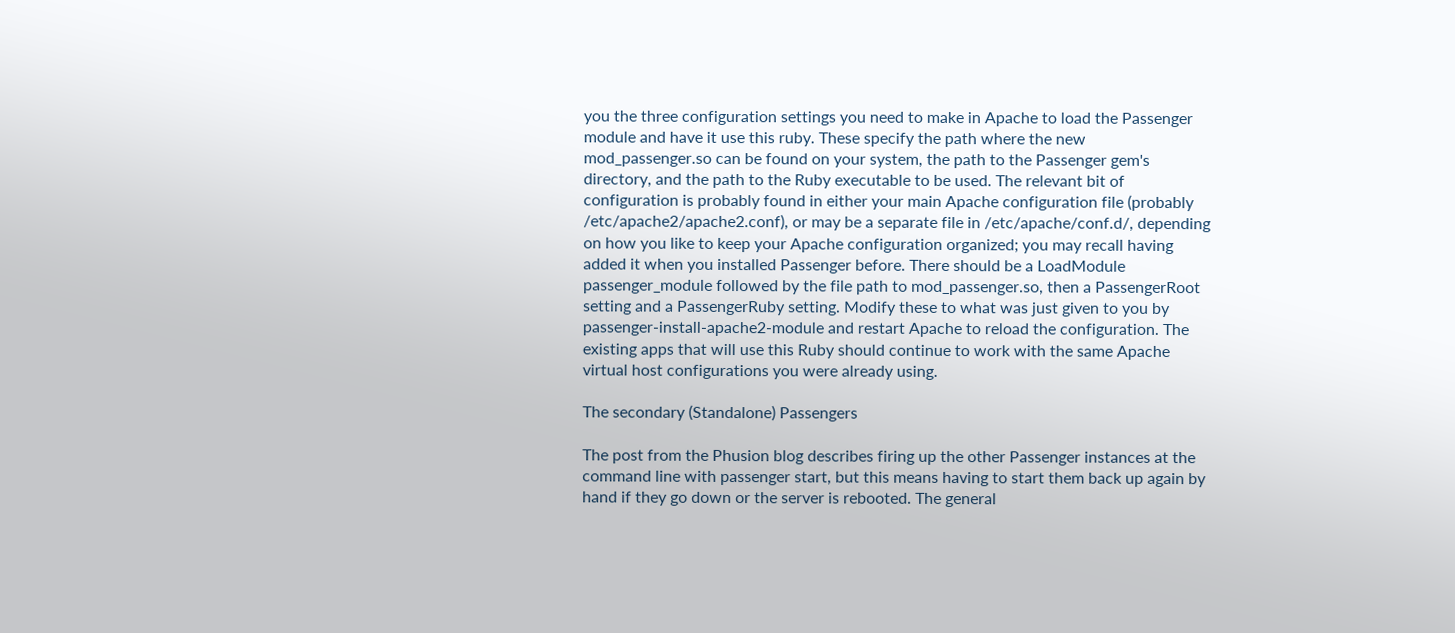you the three configuration settings you need to make in Apache to load the Passenger module and have it use this ruby. These specify the path where the new mod_passenger.so can be found on your system, the path to the Passenger gem's directory, and the path to the Ruby executable to be used. The relevant bit of configuration is probably found in either your main Apache configuration file (probably /etc/apache2/apache2.conf), or may be a separate file in /etc/apache/conf.d/, depending on how you like to keep your Apache configuration organized; you may recall having added it when you installed Passenger before. There should be a LoadModule passenger_module followed by the file path to mod_passenger.so, then a PassengerRoot setting and a PassengerRuby setting. Modify these to what was just given to you by passenger-install-apache2-module and restart Apache to reload the configuration. The existing apps that will use this Ruby should continue to work with the same Apache virtual host configurations you were already using.

The secondary (Standalone) Passengers

The post from the Phusion blog describes firing up the other Passenger instances at the command line with passenger start, but this means having to start them back up again by hand if they go down or the server is rebooted. The general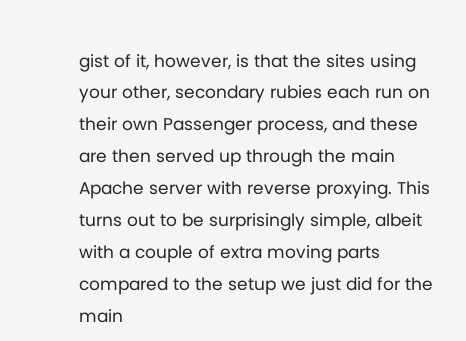gist of it, however, is that the sites using your other, secondary rubies each run on their own Passenger process, and these are then served up through the main Apache server with reverse proxying. This turns out to be surprisingly simple, albeit with a couple of extra moving parts compared to the setup we just did for the main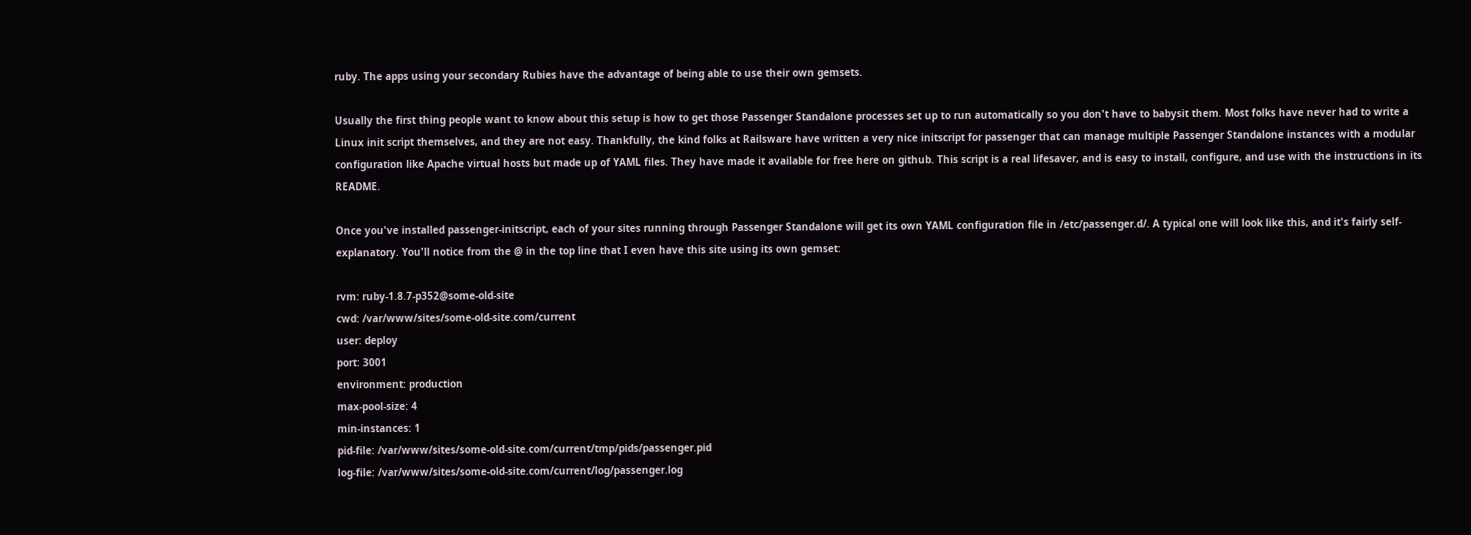ruby. The apps using your secondary Rubies have the advantage of being able to use their own gemsets.

Usually the first thing people want to know about this setup is how to get those Passenger Standalone processes set up to run automatically so you don't have to babysit them. Most folks have never had to write a Linux init script themselves, and they are not easy. Thankfully, the kind folks at Railsware have written a very nice initscript for passenger that can manage multiple Passenger Standalone instances with a modular configuration like Apache virtual hosts but made up of YAML files. They have made it available for free here on github. This script is a real lifesaver, and is easy to install, configure, and use with the instructions in its README.

Once you've installed passenger-initscript, each of your sites running through Passenger Standalone will get its own YAML configuration file in /etc/passenger.d/. A typical one will look like this, and it's fairly self-explanatory. You'll notice from the @ in the top line that I even have this site using its own gemset:

rvm: ruby-1.8.7-p352@some-old-site
cwd: /var/www/sites/some-old-site.com/current
user: deploy
port: 3001
environment: production
max-pool-size: 4
min-instances: 1
pid-file: /var/www/sites/some-old-site.com/current/tmp/pids/passenger.pid
log-file: /var/www/sites/some-old-site.com/current/log/passenger.log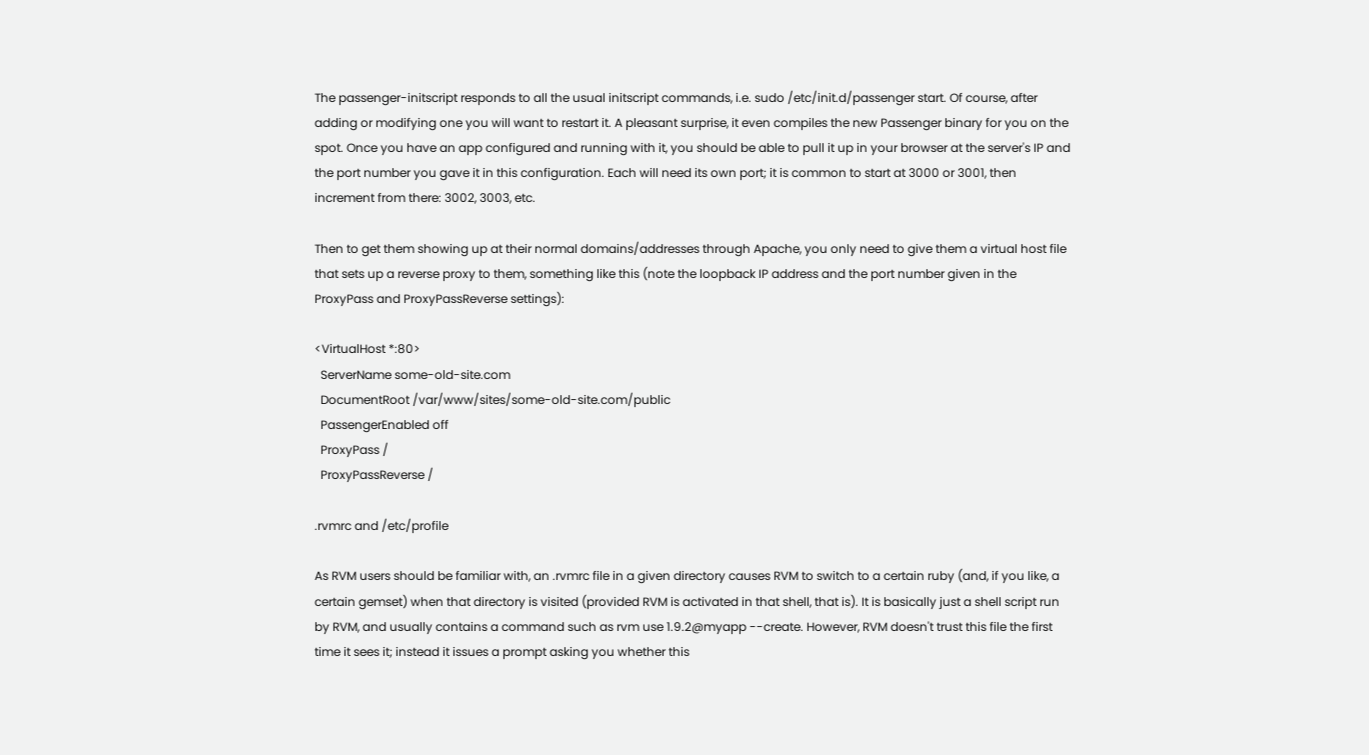The passenger-initscript responds to all the usual initscript commands, i.e. sudo /etc/init.d/passenger start. Of course, after adding or modifying one you will want to restart it. A pleasant surprise, it even compiles the new Passenger binary for you on the spot. Once you have an app configured and running with it, you should be able to pull it up in your browser at the server's IP and the port number you gave it in this configuration. Each will need its own port; it is common to start at 3000 or 3001, then increment from there: 3002, 3003, etc.

Then to get them showing up at their normal domains/addresses through Apache, you only need to give them a virtual host file that sets up a reverse proxy to them, something like this (note the loopback IP address and the port number given in the ProxyPass and ProxyPassReverse settings):

<VirtualHost *:80>
  ServerName some-old-site.com
  DocumentRoot /var/www/sites/some-old-site.com/public
  PassengerEnabled off
  ProxyPass /
  ProxyPassReverse /

.rvmrc and /etc/profile

As RVM users should be familiar with, an .rvmrc file in a given directory causes RVM to switch to a certain ruby (and, if you like, a certain gemset) when that directory is visited (provided RVM is activated in that shell, that is). It is basically just a shell script run by RVM, and usually contains a command such as rvm use 1.9.2@myapp --create. However, RVM doesn't trust this file the first time it sees it; instead it issues a prompt asking you whether this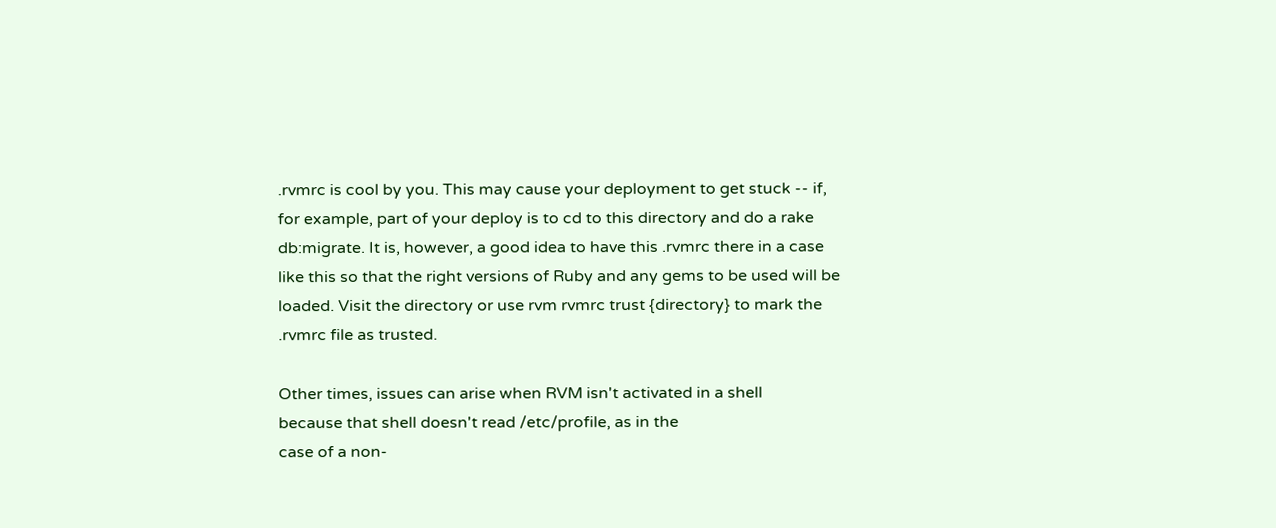.rvmrc is cool by you. This may cause your deployment to get stuck -- if, for example, part of your deploy is to cd to this directory and do a rake db:migrate. It is, however, a good idea to have this .rvmrc there in a case like this so that the right versions of Ruby and any gems to be used will be loaded. Visit the directory or use rvm rvmrc trust {directory} to mark the .rvmrc file as trusted.

Other times, issues can arise when RVM isn't activated in a shell
because that shell doesn't read /etc/profile, as in the
case of a non-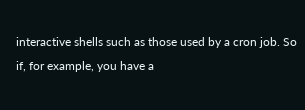interactive shells such as those used by a cron job. So
if, for example, you have a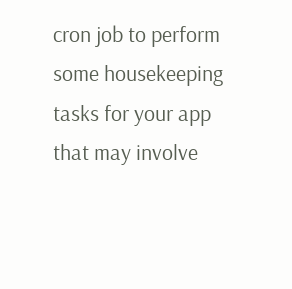cron job to perform some housekeeping
tasks for your app that may involve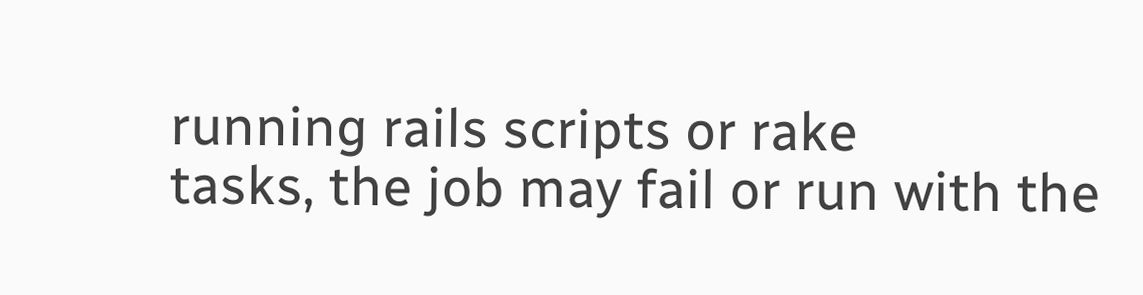running rails scripts or rake
tasks, the job may fail or run with the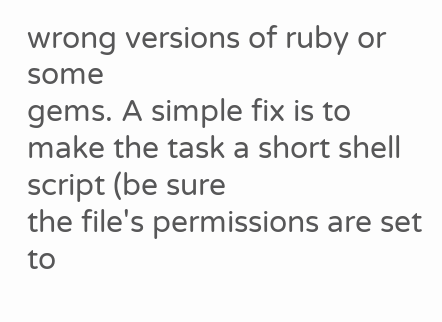wrong versions of ruby or some
gems. A simple fix is to make the task a short shell script (be sure
the file's permissions are set to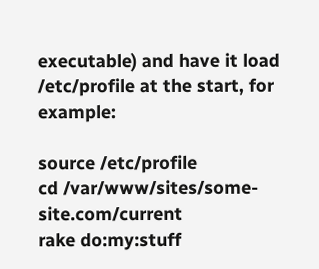executable) and have it load
/etc/profile at the start, for example:

source /etc/profile
cd /var/www/sites/some-site.com/current
rake do:my:stuff